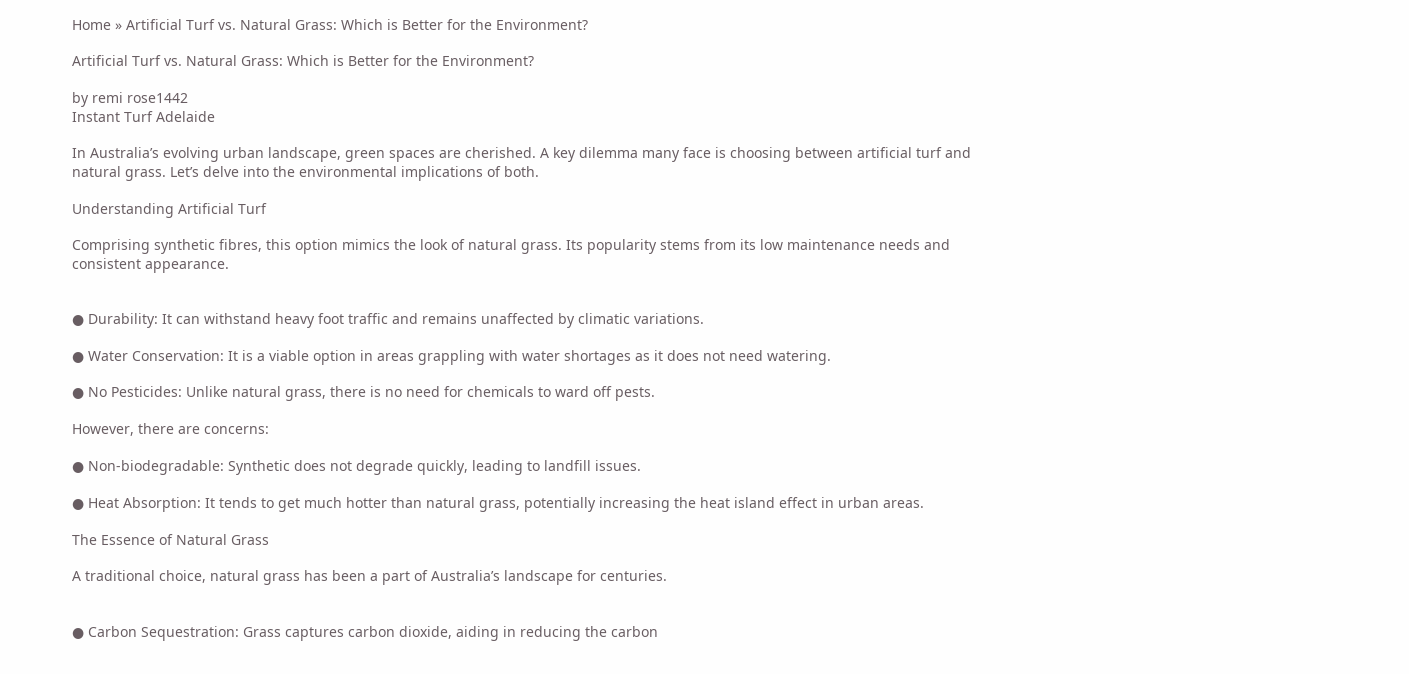Home » Artificial Turf vs. Natural Grass: Which is Better for the Environment?

Artificial Turf vs. Natural Grass: Which is Better for the Environment?

by remi rose1442
Instant Turf Adelaide

In Australia’s evolving urban landscape, green spaces are cherished. A key dilemma many face is choosing between artificial turf and natural grass. Let’s delve into the environmental implications of both.

Understanding Artificial Turf

Comprising synthetic fibres, this option mimics the look of natural grass. Its popularity stems from its low maintenance needs and consistent appearance.


● Durability: It can withstand heavy foot traffic and remains unaffected by climatic variations.

● Water Conservation: It is a viable option in areas grappling with water shortages as it does not need watering.

● No Pesticides: Unlike natural grass, there is no need for chemicals to ward off pests.

However, there are concerns:

● Non-biodegradable: Synthetic does not degrade quickly, leading to landfill issues.

● Heat Absorption: It tends to get much hotter than natural grass, potentially increasing the heat island effect in urban areas.

The Essence of Natural Grass

A traditional choice, natural grass has been a part of Australia’s landscape for centuries.


● Carbon Sequestration: Grass captures carbon dioxide, aiding in reducing the carbon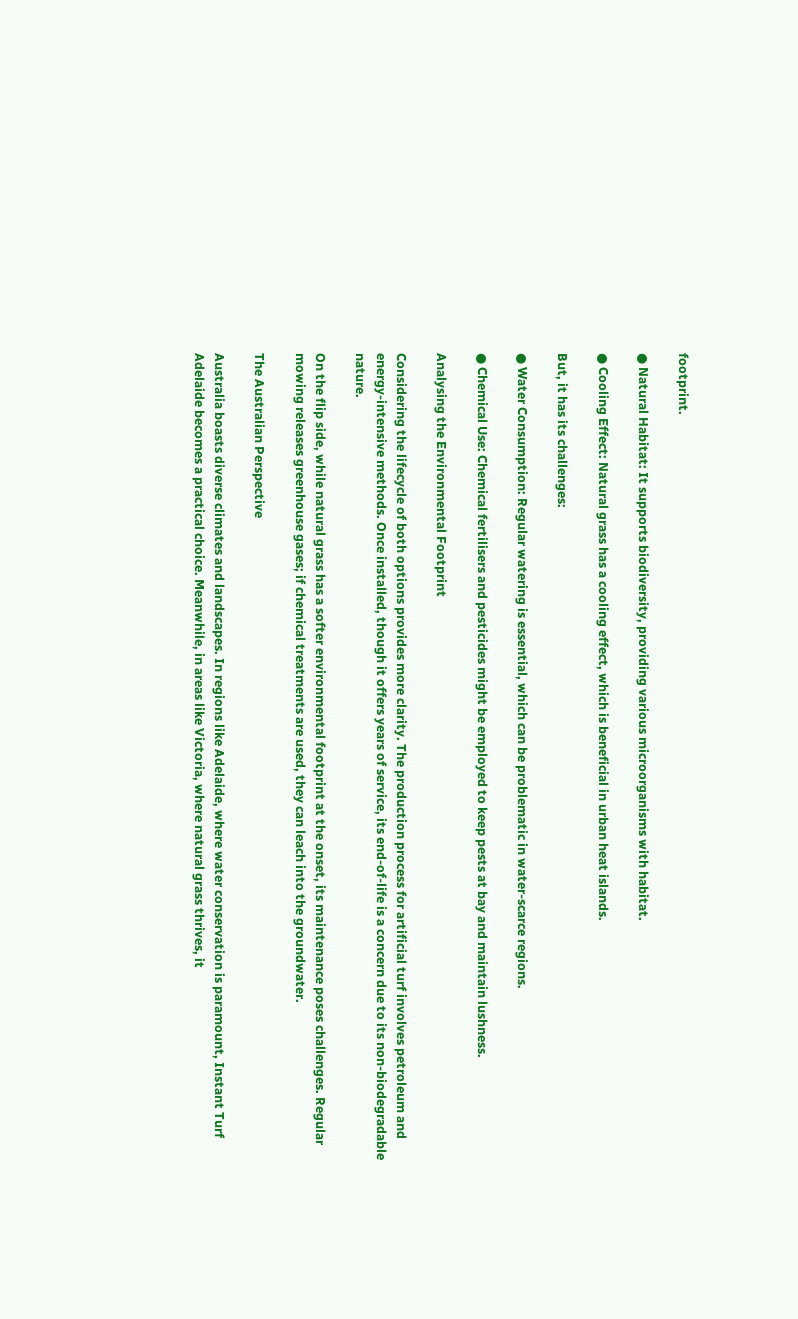footprint.

● Natural Habitat: It supports biodiversity, providing various microorganisms with habitat.

● Cooling Effect: Natural grass has a cooling effect, which is beneficial in urban heat islands.

But, it has its challenges:

● Water Consumption: Regular watering is essential, which can be problematic in water-scarce regions.

● Chemical Use: Chemical fertilisers and pesticides might be employed to keep pests at bay and maintain lushness.

Analysing the Environmental Footprint

Considering the lifecycle of both options provides more clarity. The production process for artificial turf involves petroleum and energy-intensive methods. Once installed, though it offers years of service, its end-of-life is a concern due to its non-biodegradable nature.

On the flip side, while natural grass has a softer environmental footprint at the onset, its maintenance poses challenges. Regular mowing releases greenhouse gases; if chemical treatments are used, they can leach into the groundwater.

The Australian Perspective

Australia boasts diverse climates and landscapes. In regions like Adelaide, where water conservation is paramount, Instant Turf Adelaide becomes a practical choice. Meanwhile, in areas like Victoria, where natural grass thrives, it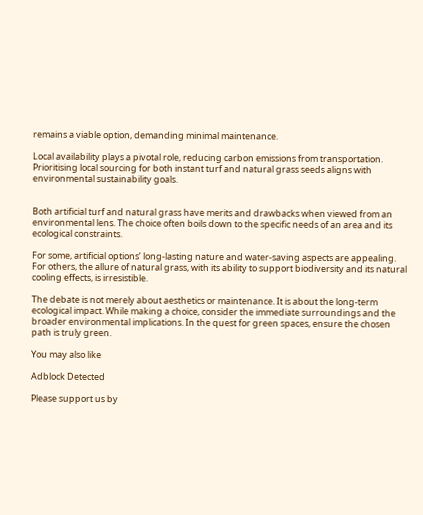remains a viable option, demanding minimal maintenance.

Local availability plays a pivotal role, reducing carbon emissions from transportation. Prioritising local sourcing for both instant turf and natural grass seeds aligns with environmental sustainability goals.


Both artificial turf and natural grass have merits and drawbacks when viewed from an environmental lens. The choice often boils down to the specific needs of an area and its ecological constraints.

For some, artificial options’ long-lasting nature and water-saving aspects are appealing. For others, the allure of natural grass, with its ability to support biodiversity and its natural cooling effects, is irresistible.

The debate is not merely about aesthetics or maintenance. It is about the long-term ecological impact. While making a choice, consider the immediate surroundings and the broader environmental implications. In the quest for green spaces, ensure the chosen path is truly green.

You may also like

Adblock Detected

Please support us by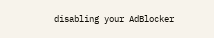disabling your AdBlocker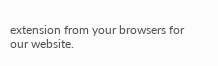extension from your browsers for our website.